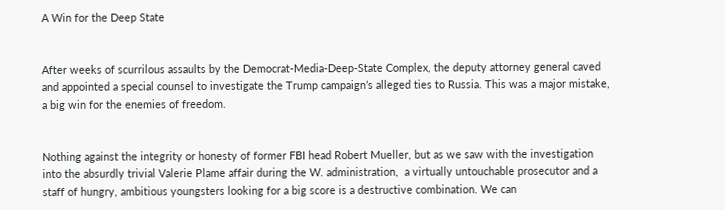A Win for the Deep State


After weeks of scurrilous assaults by the Democrat-Media-Deep-State Complex, the deputy attorney general caved and appointed a special counsel to investigate the Trump campaign’s alleged ties to Russia. This was a major mistake, a big win for the enemies of freedom.


Nothing against the integrity or honesty of former FBI head Robert Mueller, but as we saw with the investigation into the absurdly trivial Valerie Plame affair during the W. administration,  a virtually untouchable prosecutor and a staff of hungry, ambitious youngsters looking for a big score is a destructive combination. We can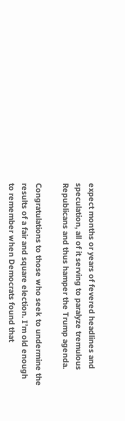expect months or years of fevered headlines and speculation, all of it serving to paralyze tremulous Republicans and thus hamper the Trump agenda.

Congratulations to those who seek to undermine the results of a fair and square election. I’m old enough to remember when Democrats found that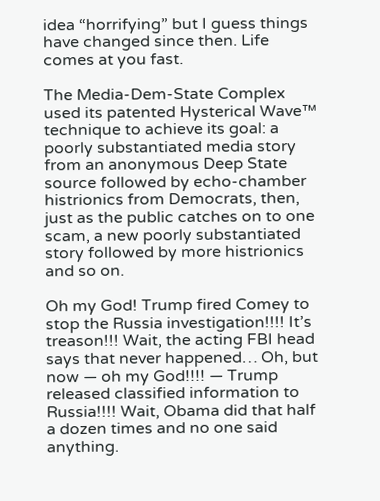idea “horrifying” but I guess things have changed since then. Life comes at you fast.

The Media-Dem-State Complex used its patented Hysterical Wave™ technique to achieve its goal: a poorly substantiated media story from an anonymous Deep State source followed by echo-chamber histrionics from Democrats, then, just as the public catches on to one scam, a new poorly substantiated story followed by more histrionics and so on.

Oh my God! Trump fired Comey to stop the Russia investigation!!!! It’s treason!!! Wait, the acting FBI head says that never happened… Oh, but now — oh my God!!!! — Trump released classified information to Russia!!!! Wait, Obama did that half a dozen times and no one said anything.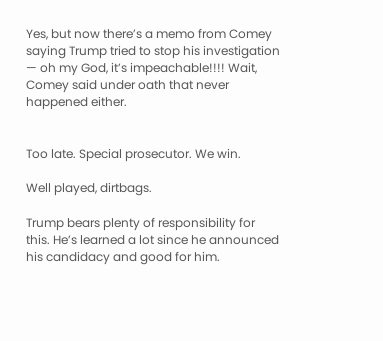Yes, but now there’s a memo from Comey saying Trump tried to stop his investigation — oh my God, it’s impeachable!!!! Wait, Comey said under oath that never happened either.


Too late. Special prosecutor. We win.

Well played, dirtbags.

Trump bears plenty of responsibility for this. He’s learned a lot since he announced his candidacy and good for him.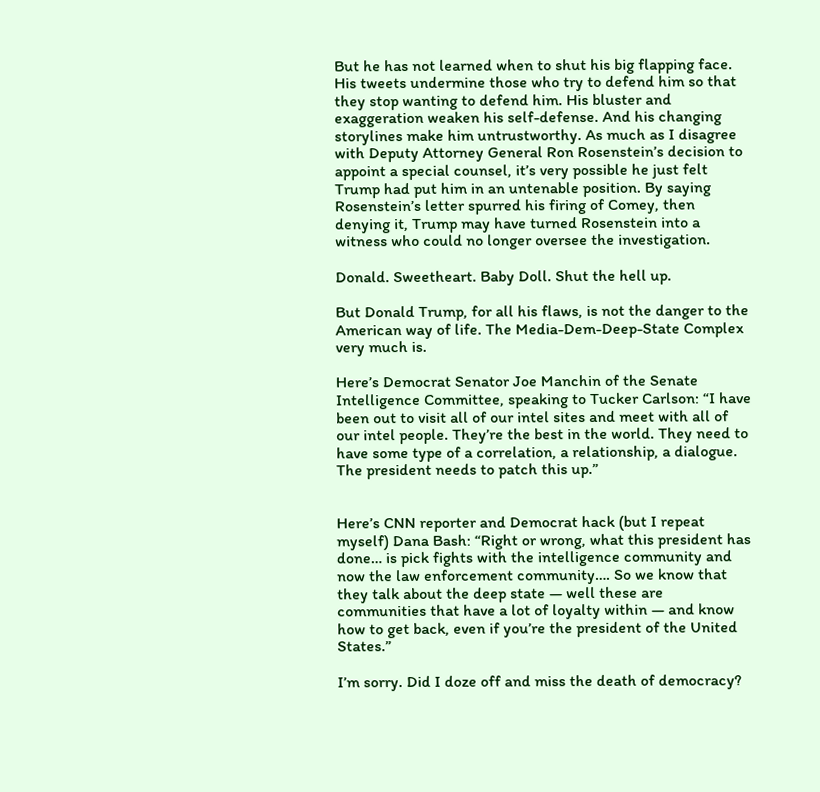But he has not learned when to shut his big flapping face. His tweets undermine those who try to defend him so that they stop wanting to defend him. His bluster and exaggeration weaken his self-defense. And his changing storylines make him untrustworthy. As much as I disagree with Deputy Attorney General Ron Rosenstein’s decision to appoint a special counsel, it’s very possible he just felt Trump had put him in an untenable position. By saying Rosenstein’s letter spurred his firing of Comey, then denying it, Trump may have turned Rosenstein into a witness who could no longer oversee the investigation.

Donald. Sweetheart. Baby Doll. Shut the hell up.

But Donald Trump, for all his flaws, is not the danger to the American way of life. The Media-Dem-Deep-State Complex very much is.

Here’s Democrat Senator Joe Manchin of the Senate Intelligence Committee, speaking to Tucker Carlson: “I have been out to visit all of our intel sites and meet with all of our intel people. They’re the best in the world. They need to have some type of a correlation, a relationship, a dialogue. The president needs to patch this up.”


Here’s CNN reporter and Democrat hack (but I repeat myself) Dana Bash: “Right or wrong, what this president has done… is pick fights with the intelligence community and now the law enforcement community…. So we know that they talk about the deep state — well these are communities that have a lot of loyalty within — and know how to get back, even if you’re the president of the United States.”

I’m sorry. Did I doze off and miss the death of democracy?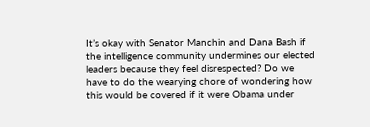It’s okay with Senator Manchin and Dana Bash if the intelligence community undermines our elected leaders because they feel disrespected? Do we have to do the wearying chore of wondering how this would be covered if it were Obama under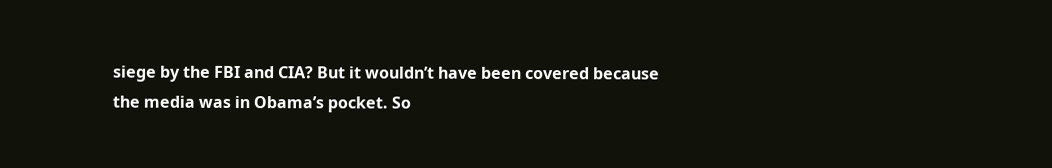siege by the FBI and CIA? But it wouldn’t have been covered because the media was in Obama’s pocket. So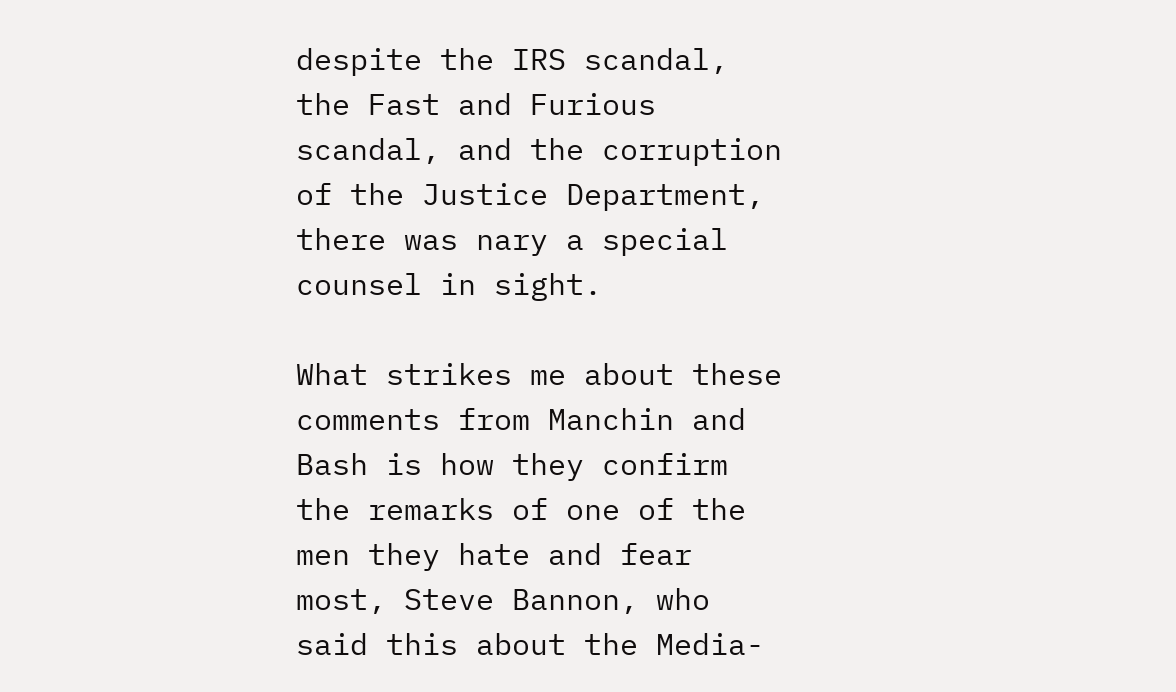despite the IRS scandal, the Fast and Furious scandal, and the corruption of the Justice Department, there was nary a special counsel in sight.

What strikes me about these comments from Manchin and Bash is how they confirm the remarks of one of the men they hate and fear most, Steve Bannon, who said this about the Media-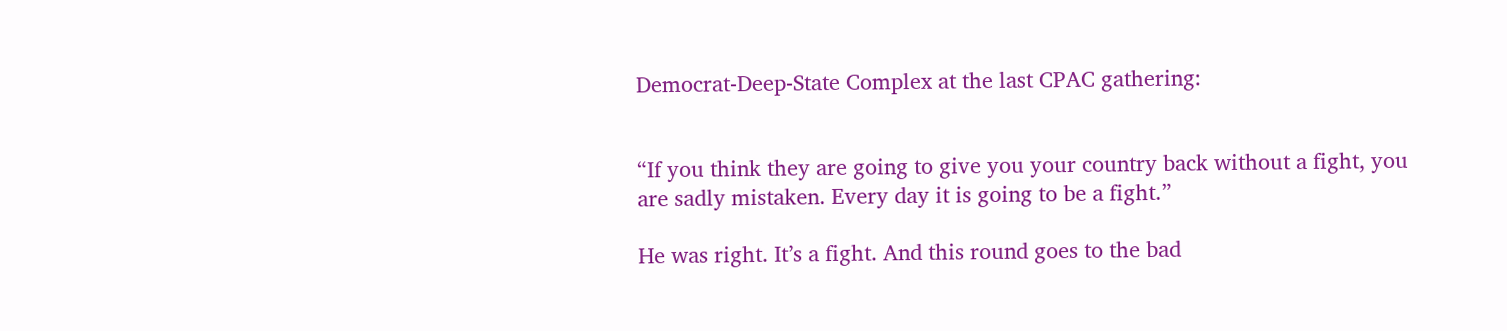Democrat-Deep-State Complex at the last CPAC gathering:


“If you think they are going to give you your country back without a fight, you are sadly mistaken. Every day it is going to be a fight.”

He was right. It’s a fight. And this round goes to the bad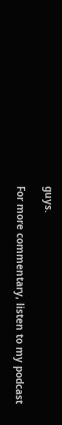guys.

For more commentary, listen to my podcast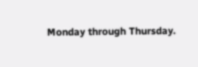Monday through Thursday.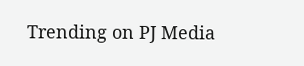Trending on PJ Media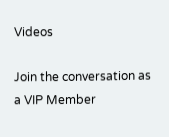Videos

Join the conversation as a VIP Member